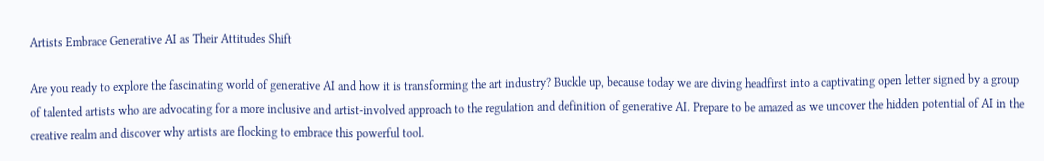Artists Embrace Generative AI as Their Attitudes Shift

Are you ready to explore the fascinating world of generative AI and how it is transforming the art industry? Buckle up, because today we are diving headfirst into a captivating open letter signed by a group of talented artists who are advocating for a more inclusive and artist-involved approach to the regulation and definition of generative AI. Prepare to be amazed as we uncover the hidden potential of AI in the creative realm and discover why artists are flocking to embrace this powerful tool.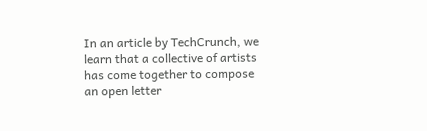In an article by TechCrunch, we learn that a collective of artists has come together to compose an open letter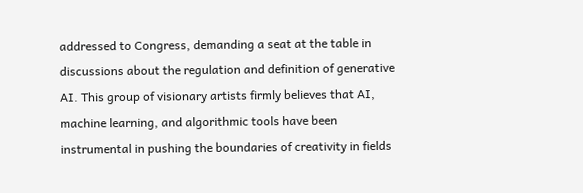addressed to Congress, demanding a seat at the table in discussions about the regulation and definition of generative AI. This group of visionary artists firmly believes that AI, machine learning, and algorithmic tools have been instrumental in pushing the boundaries of creativity in fields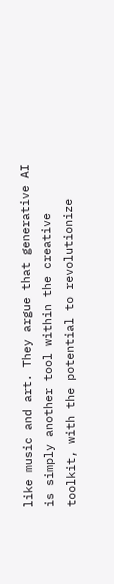like music and art. They argue that generative AI is simply another tool within the creative toolkit, with the potential to revolutionize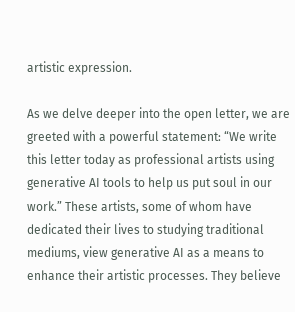artistic expression.

As we delve deeper into the open letter, we are greeted with a powerful statement: “We write this letter today as professional artists using generative AI tools to help us put soul in our work.” These artists, some of whom have dedicated their lives to studying traditional mediums, view generative AI as a means to enhance their artistic processes. They believe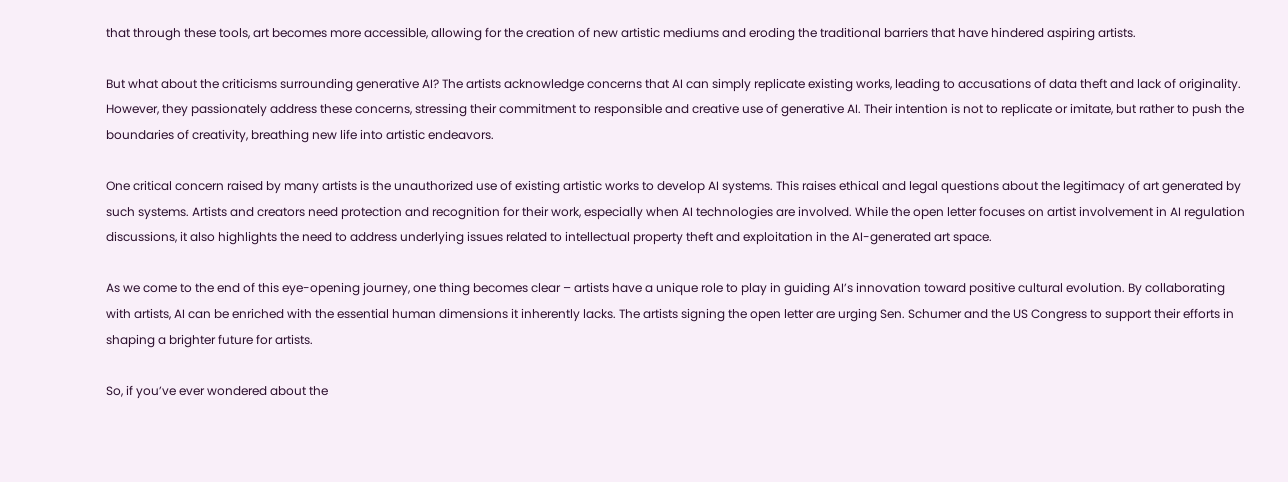that through these tools, art becomes more accessible, allowing for the creation of new artistic mediums and eroding the traditional barriers that have hindered aspiring artists.

But what about the criticisms surrounding generative AI? The artists acknowledge concerns that AI can simply replicate existing works, leading to accusations of data theft and lack of originality. However, they passionately address these concerns, stressing their commitment to responsible and creative use of generative AI. Their intention is not to replicate or imitate, but rather to push the boundaries of creativity, breathing new life into artistic endeavors.

One critical concern raised by many artists is the unauthorized use of existing artistic works to develop AI systems. This raises ethical and legal questions about the legitimacy of art generated by such systems. Artists and creators need protection and recognition for their work, especially when AI technologies are involved. While the open letter focuses on artist involvement in AI regulation discussions, it also highlights the need to address underlying issues related to intellectual property theft and exploitation in the AI-generated art space.

As we come to the end of this eye-opening journey, one thing becomes clear – artists have a unique role to play in guiding AI’s innovation toward positive cultural evolution. By collaborating with artists, AI can be enriched with the essential human dimensions it inherently lacks. The artists signing the open letter are urging Sen. Schumer and the US Congress to support their efforts in shaping a brighter future for artists.

So, if you’ve ever wondered about the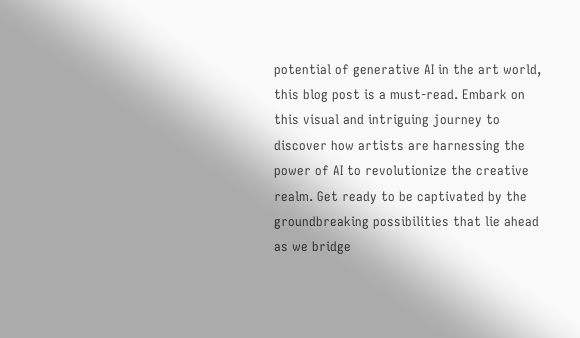potential of generative AI in the art world, this blog post is a must-read. Embark on this visual and intriguing journey to discover how artists are harnessing the power of AI to revolutionize the creative realm. Get ready to be captivated by the groundbreaking possibilities that lie ahead as we bridge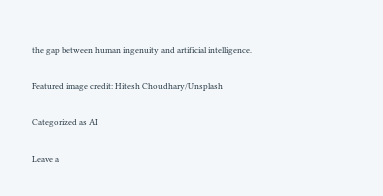the gap between human ingenuity and artificial intelligence.

Featured image credit: Hitesh Choudhary/Unsplash

Categorized as AI

Leave a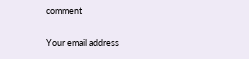comment

Your email address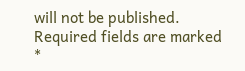will not be published. Required fields are marked *